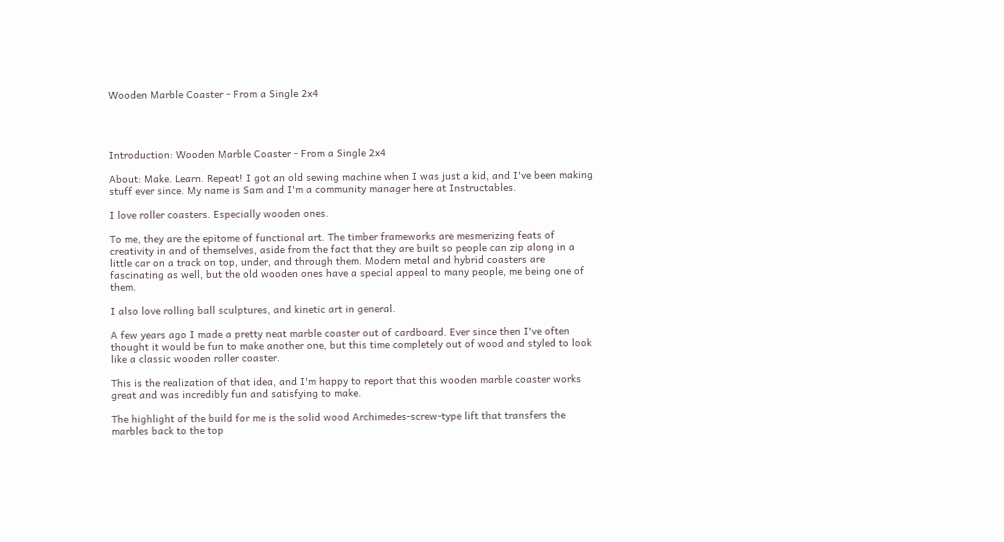Wooden Marble Coaster - From a Single 2x4




Introduction: Wooden Marble Coaster - From a Single 2x4

About: Make. Learn. Repeat! I got an old sewing machine when I was just a kid, and I've been making stuff ever since. My name is Sam and I'm a community manager here at Instructables.

I love roller coasters. Especially wooden ones.

To me, they are the epitome of functional art. The timber frameworks are mesmerizing feats of creativity in and of themselves, aside from the fact that they are built so people can zip along in a little car on a track on top, under, and through them. Modern metal and hybrid coasters are fascinating as well, but the old wooden ones have a special appeal to many people, me being one of them.

I also love rolling ball sculptures, and kinetic art in general.

A few years ago I made a pretty neat marble coaster out of cardboard. Ever since then I've often thought it would be fun to make another one, but this time completely out of wood and styled to look like a classic wooden roller coaster.

This is the realization of that idea, and I'm happy to report that this wooden marble coaster works great and was incredibly fun and satisfying to make.

The highlight of the build for me is the solid wood Archimedes-screw-type lift that transfers the marbles back to the top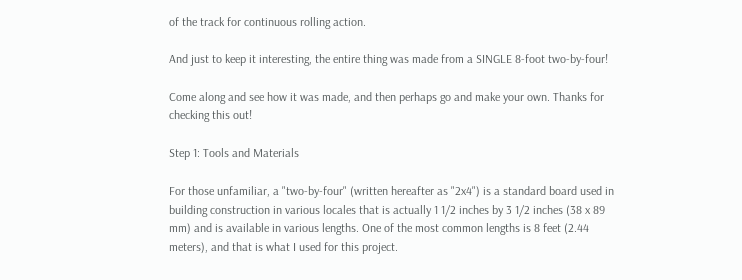of the track for continuous rolling action.

And just to keep it interesting, the entire thing was made from a SINGLE 8-foot two-by-four!

Come along and see how it was made, and then perhaps go and make your own. Thanks for checking this out!

Step 1: Tools and Materials

For those unfamiliar, a "two-by-four" (written hereafter as "2x4") is a standard board used in building construction in various locales that is actually 1 1/2 inches by 3 1/2 inches (38 x 89 mm) and is available in various lengths. One of the most common lengths is 8 feet (2.44 meters), and that is what I used for this project.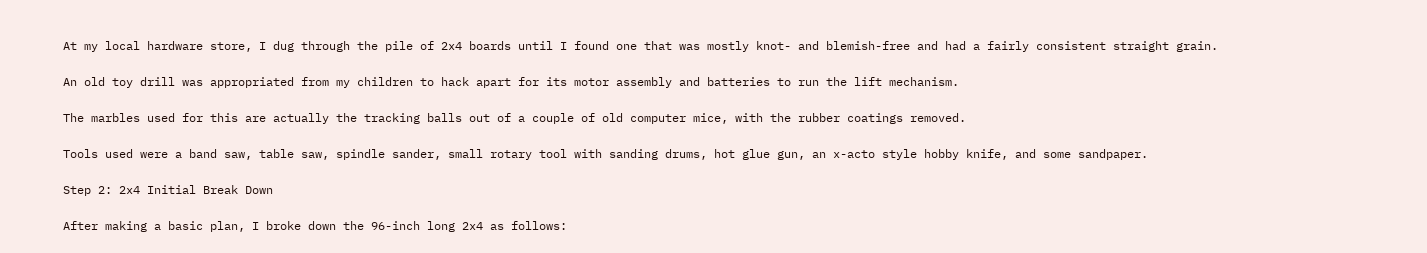At my local hardware store, I dug through the pile of 2x4 boards until I found one that was mostly knot- and blemish-free and had a fairly consistent straight grain.

An old toy drill was appropriated from my children to hack apart for its motor assembly and batteries to run the lift mechanism.

The marbles used for this are actually the tracking balls out of a couple of old computer mice, with the rubber coatings removed.

Tools used were a band saw, table saw, spindle sander, small rotary tool with sanding drums, hot glue gun, an x-acto style hobby knife, and some sandpaper.

Step 2: 2x4 Initial Break Down

After making a basic plan, I broke down the 96-inch long 2x4 as follows: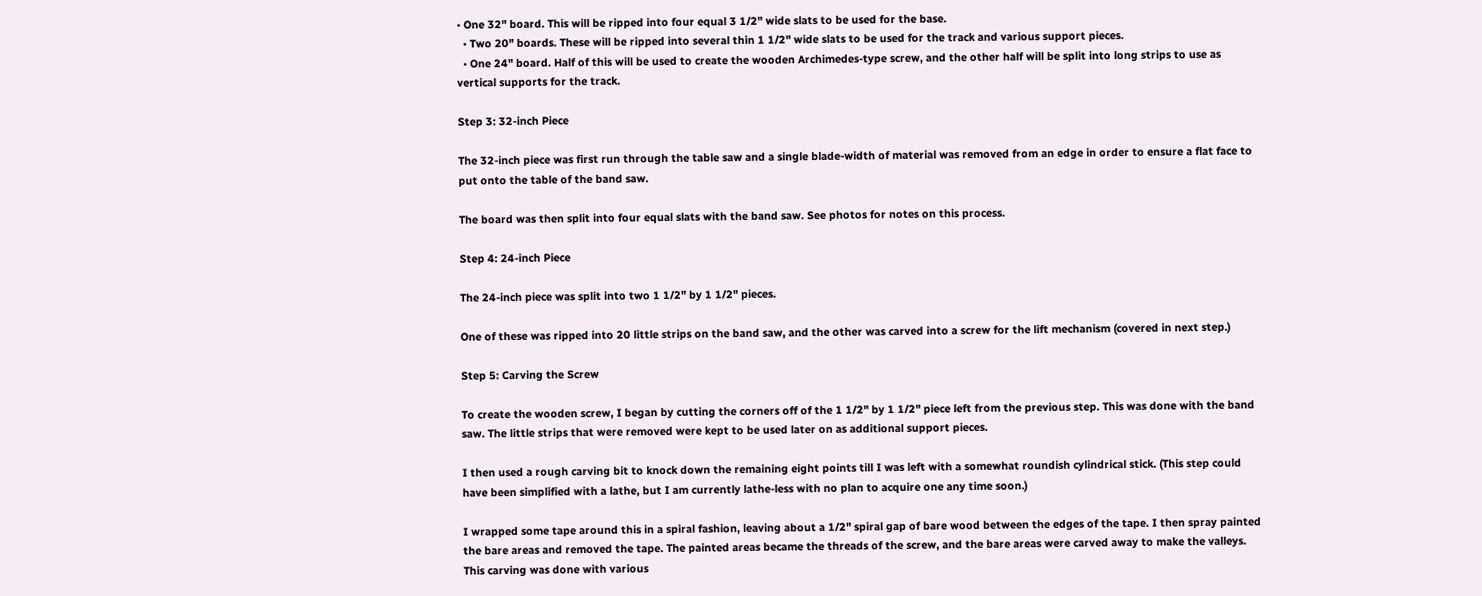• One 32" board. This will be ripped into four equal 3 1/2" wide slats to be used for the base.
  • Two 20" boards. These will be ripped into several thin 1 1/2" wide slats to be used for the track and various support pieces.
  • One 24" board. Half of this will be used to create the wooden Archimedes-type screw, and the other half will be split into long strips to use as vertical supports for the track.

Step 3: 32-inch Piece

The 32-inch piece was first run through the table saw and a single blade-width of material was removed from an edge in order to ensure a flat face to put onto the table of the band saw.

The board was then split into four equal slats with the band saw. See photos for notes on this process.

Step 4: 24-inch Piece

The 24-inch piece was split into two 1 1/2" by 1 1/2" pieces.

One of these was ripped into 20 little strips on the band saw, and the other was carved into a screw for the lift mechanism (covered in next step.)

Step 5: Carving the Screw

To create the wooden screw, I began by cutting the corners off of the 1 1/2" by 1 1/2" piece left from the previous step. This was done with the band saw. The little strips that were removed were kept to be used later on as additional support pieces.

I then used a rough carving bit to knock down the remaining eight points till I was left with a somewhat roundish cylindrical stick. (This step could have been simplified with a lathe, but I am currently lathe-less with no plan to acquire one any time soon.)

I wrapped some tape around this in a spiral fashion, leaving about a 1/2" spiral gap of bare wood between the edges of the tape. I then spray painted the bare areas and removed the tape. The painted areas became the threads of the screw, and the bare areas were carved away to make the valleys. This carving was done with various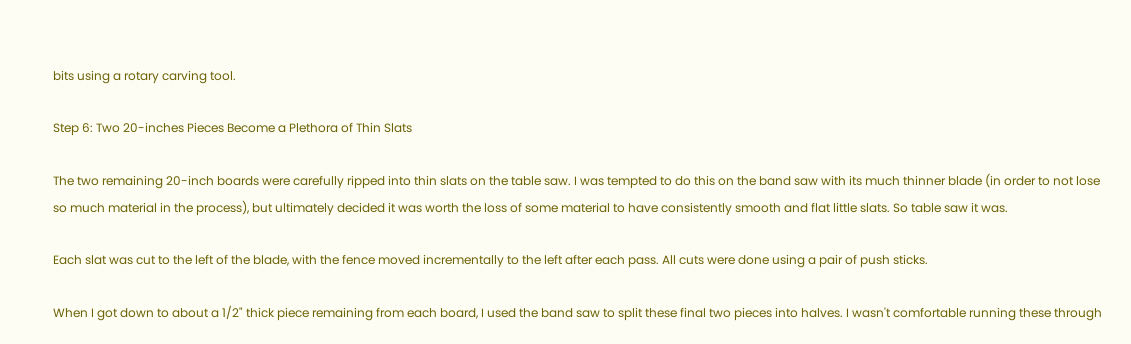bits using a rotary carving tool.

Step 6: Two 20-inches Pieces Become a Plethora of Thin Slats

The two remaining 20-inch boards were carefully ripped into thin slats on the table saw. I was tempted to do this on the band saw with its much thinner blade (in order to not lose so much material in the process), but ultimately decided it was worth the loss of some material to have consistently smooth and flat little slats. So table saw it was.

Each slat was cut to the left of the blade, with the fence moved incrementally to the left after each pass. All cuts were done using a pair of push sticks.

When I got down to about a 1/2" thick piece remaining from each board, I used the band saw to split these final two pieces into halves. I wasn't comfortable running these through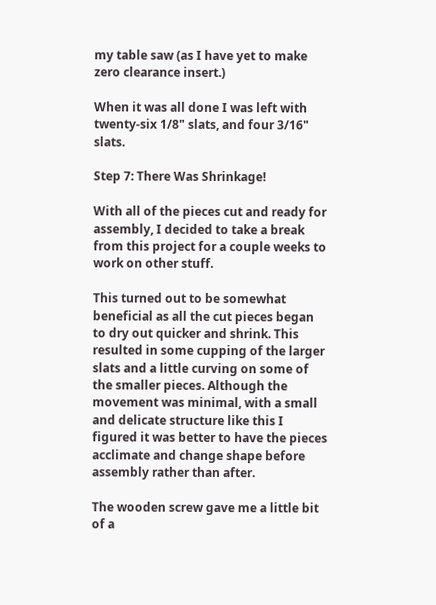my table saw (as I have yet to make zero clearance insert.)

When it was all done I was left with twenty-six 1/8" slats, and four 3/16" slats.

Step 7: There Was Shrinkage!

With all of the pieces cut and ready for assembly, I decided to take a break from this project for a couple weeks to work on other stuff.

This turned out to be somewhat beneficial as all the cut pieces began to dry out quicker and shrink. This resulted in some cupping of the larger slats and a little curving on some of the smaller pieces. Although the movement was minimal, with a small and delicate structure like this I figured it was better to have the pieces acclimate and change shape before assembly rather than after.

The wooden screw gave me a little bit of a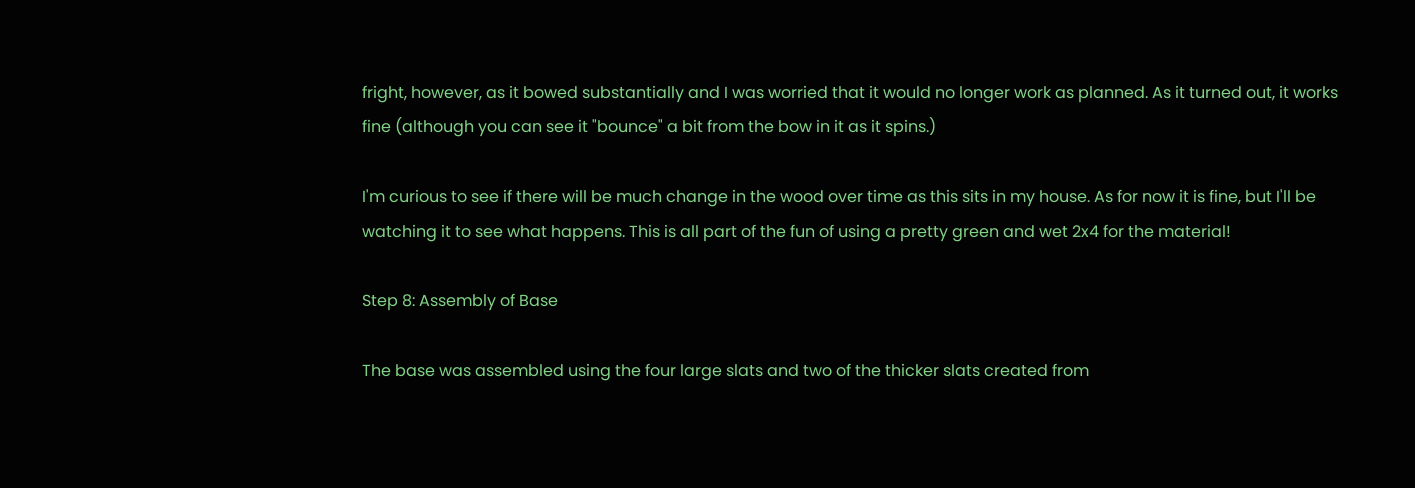fright, however, as it bowed substantially and I was worried that it would no longer work as planned. As it turned out, it works fine (although you can see it "bounce" a bit from the bow in it as it spins.)

I'm curious to see if there will be much change in the wood over time as this sits in my house. As for now it is fine, but I'll be watching it to see what happens. This is all part of the fun of using a pretty green and wet 2x4 for the material!

Step 8: Assembly of Base

The base was assembled using the four large slats and two of the thicker slats created from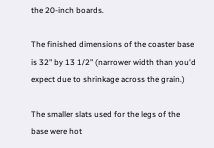the 20-inch boards.

The finished dimensions of the coaster base is 32" by 13 1/2" (narrower width than you'd expect due to shrinkage across the grain.)

The smaller slats used for the legs of the base were hot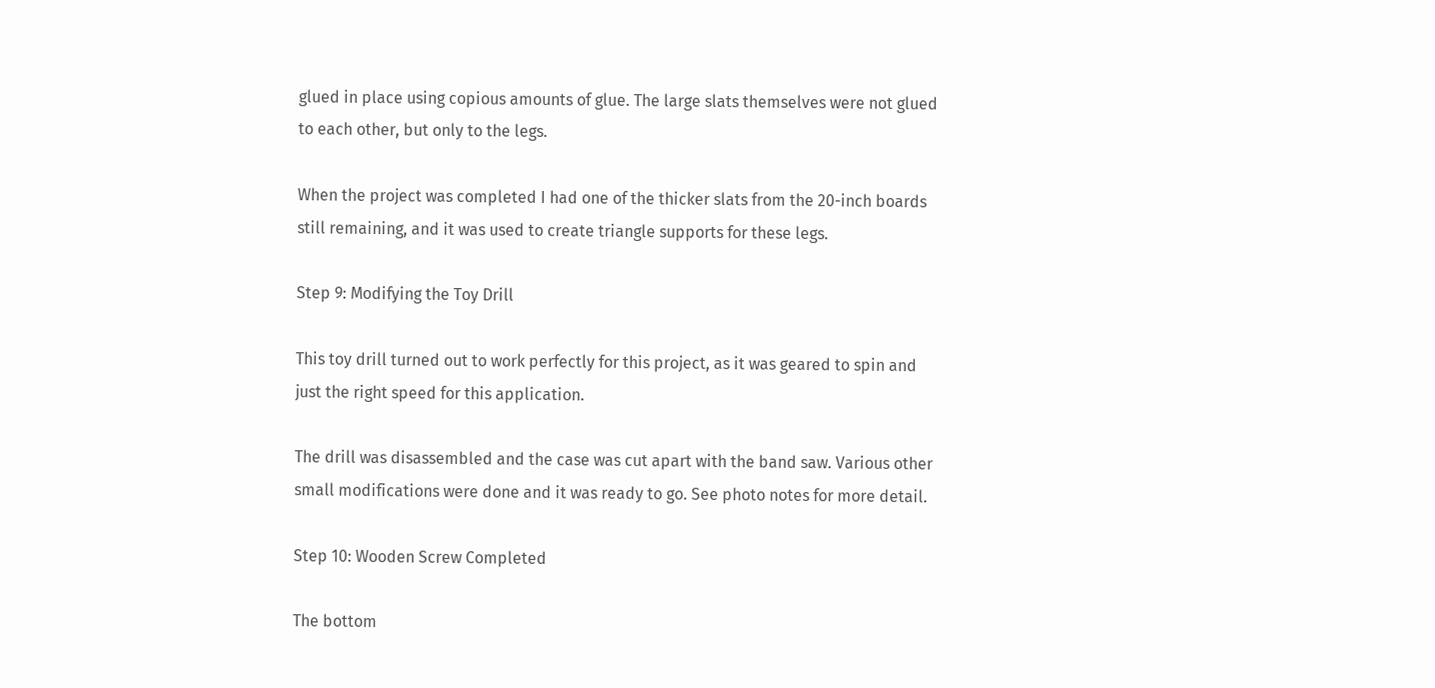glued in place using copious amounts of glue. The large slats themselves were not glued to each other, but only to the legs.

When the project was completed I had one of the thicker slats from the 20-inch boards still remaining, and it was used to create triangle supports for these legs.

Step 9: Modifying the Toy Drill

This toy drill turned out to work perfectly for this project, as it was geared to spin and just the right speed for this application.

The drill was disassembled and the case was cut apart with the band saw. Various other small modifications were done and it was ready to go. See photo notes for more detail.

Step 10: Wooden Screw Completed

The bottom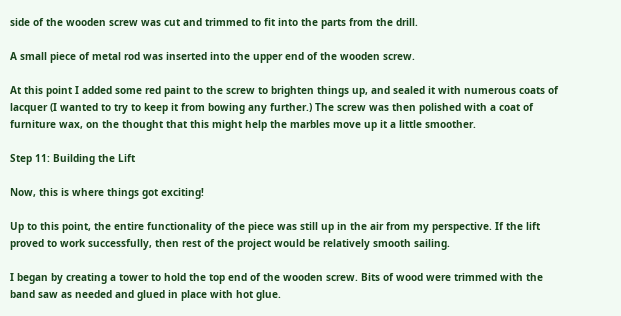side of the wooden screw was cut and trimmed to fit into the parts from the drill.

A small piece of metal rod was inserted into the upper end of the wooden screw.

At this point I added some red paint to the screw to brighten things up, and sealed it with numerous coats of lacquer (I wanted to try to keep it from bowing any further.) The screw was then polished with a coat of furniture wax, on the thought that this might help the marbles move up it a little smoother.

Step 11: Building the Lift

Now, this is where things got exciting!

Up to this point, the entire functionality of the piece was still up in the air from my perspective. If the lift proved to work successfully, then rest of the project would be relatively smooth sailing.

I began by creating a tower to hold the top end of the wooden screw. Bits of wood were trimmed with the band saw as needed and glued in place with hot glue.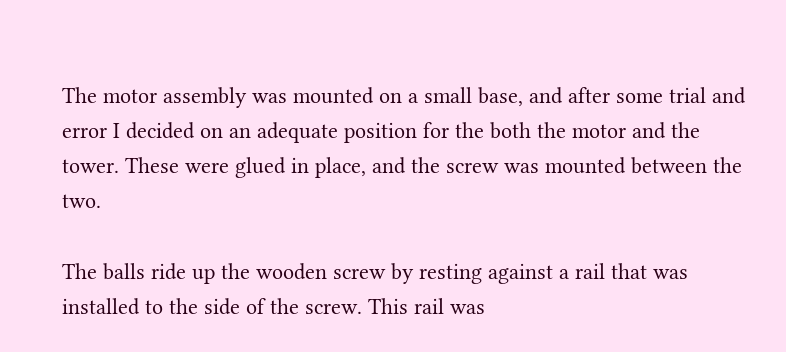The motor assembly was mounted on a small base, and after some trial and error I decided on an adequate position for the both the motor and the tower. These were glued in place, and the screw was mounted between the two.

The balls ride up the wooden screw by resting against a rail that was installed to the side of the screw. This rail was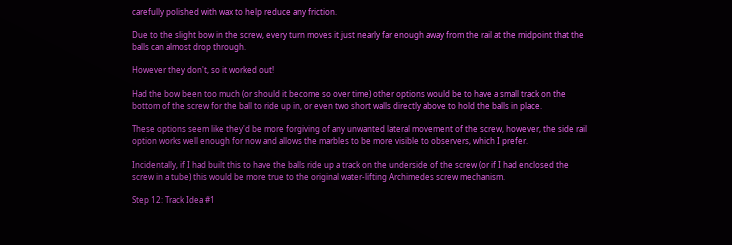carefully polished with wax to help reduce any friction.

Due to the slight bow in the screw, every turn moves it just nearly far enough away from the rail at the midpoint that the balls can almost drop through.

However they don't, so it worked out!

Had the bow been too much (or should it become so over time) other options would be to have a small track on the bottom of the screw for the ball to ride up in, or even two short walls directly above to hold the balls in place.

These options seem like they'd be more forgiving of any unwanted lateral movement of the screw, however, the side rail option works well enough for now and allows the marbles to be more visible to observers, which I prefer.

Incidentally, if I had built this to have the balls ride up a track on the underside of the screw (or if I had enclosed the screw in a tube) this would be more true to the original water-lifting Archimedes screw mechanism.

Step 12: Track Idea #1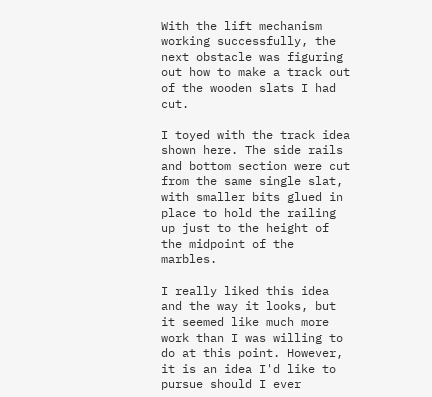With the lift mechanism working successfully, the next obstacle was figuring out how to make a track out of the wooden slats I had cut.

I toyed with the track idea shown here. The side rails and bottom section were cut from the same single slat, with smaller bits glued in place to hold the railing up just to the height of the midpoint of the marbles.

I really liked this idea and the way it looks, but it seemed like much more work than I was willing to do at this point. However, it is an idea I'd like to pursue should I ever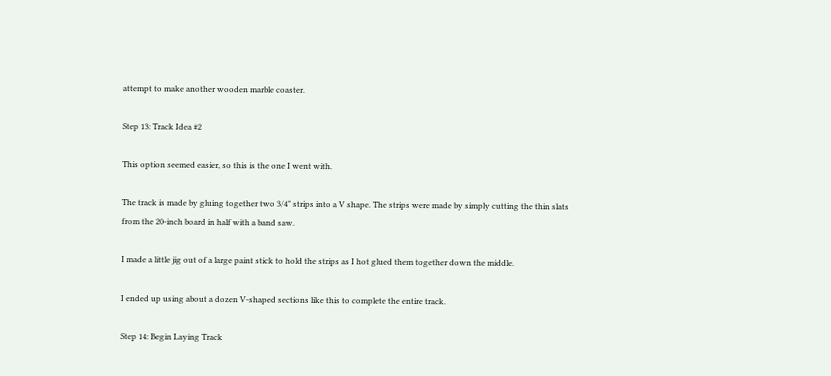attempt to make another wooden marble coaster.

Step 13: Track Idea #2

This option seemed easier, so this is the one I went with.

The track is made by gluing together two 3/4" strips into a V shape. The strips were made by simply cutting the thin slats from the 20-inch board in half with a band saw.

I made a little jig out of a large paint stick to hold the strips as I hot glued them together down the middle.

I ended up using about a dozen V-shaped sections like this to complete the entire track.

Step 14: Begin Laying Track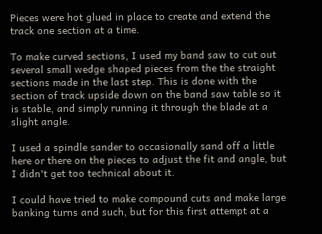Pieces were hot glued in place to create and extend the track one section at a time.

To make curved sections, I used my band saw to cut out several small wedge shaped pieces from the the straight sections made in the last step. This is done with the section of track upside down on the band saw table so it is stable, and simply running it through the blade at a slight angle.

I used a spindle sander to occasionally sand off a little here or there on the pieces to adjust the fit and angle, but I didn't get too technical about it.

I could have tried to make compound cuts and make large banking turns and such, but for this first attempt at a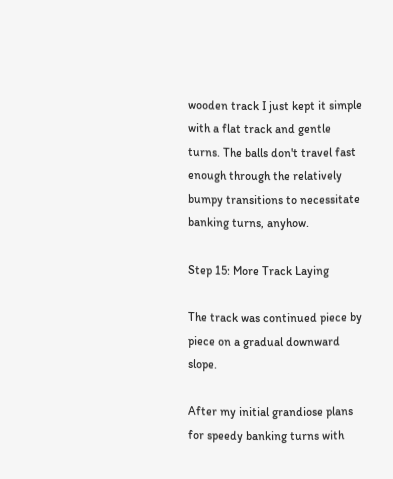wooden track I just kept it simple with a flat track and gentle turns. The balls don't travel fast enough through the relatively bumpy transitions to necessitate banking turns, anyhow.

Step 15: More Track Laying

The track was continued piece by piece on a gradual downward slope.

After my initial grandiose plans for speedy banking turns with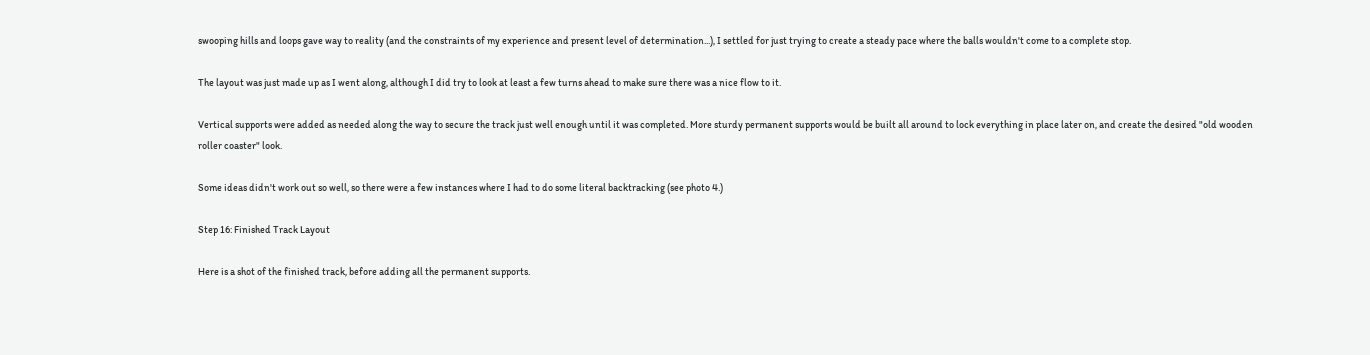swooping hills and loops gave way to reality (and the constraints of my experience and present level of determination...), I settled for just trying to create a steady pace where the balls wouldn't come to a complete stop.

The layout was just made up as I went along, although I did try to look at least a few turns ahead to make sure there was a nice flow to it.

Vertical supports were added as needed along the way to secure the track just well enough until it was completed. More sturdy permanent supports would be built all around to lock everything in place later on, and create the desired "old wooden roller coaster" look.

Some ideas didn't work out so well, so there were a few instances where I had to do some literal backtracking (see photo 4.)

Step 16: Finished Track Layout

Here is a shot of the finished track, before adding all the permanent supports.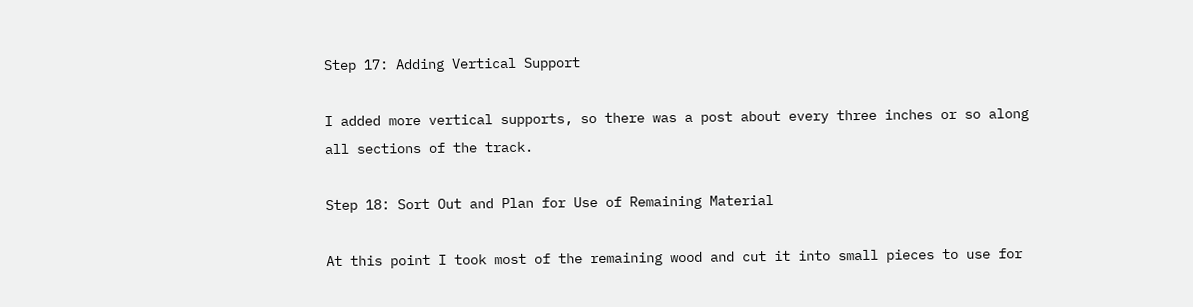Step 17: Adding Vertical Support

I added more vertical supports, so there was a post about every three inches or so along all sections of the track.

Step 18: Sort Out and Plan for Use of Remaining Material

At this point I took most of the remaining wood and cut it into small pieces to use for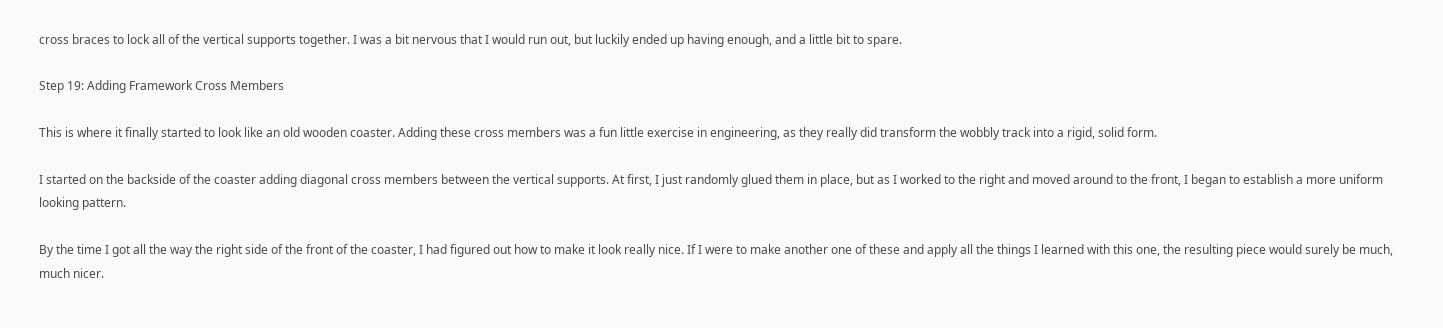cross braces to lock all of the vertical supports together. I was a bit nervous that I would run out, but luckily ended up having enough, and a little bit to spare.

Step 19: Adding Framework Cross Members

This is where it finally started to look like an old wooden coaster. Adding these cross members was a fun little exercise in engineering, as they really did transform the wobbly track into a rigid, solid form.

I started on the backside of the coaster adding diagonal cross members between the vertical supports. At first, I just randomly glued them in place, but as I worked to the right and moved around to the front, I began to establish a more uniform looking pattern.

By the time I got all the way the right side of the front of the coaster, I had figured out how to make it look really nice. If I were to make another one of these and apply all the things I learned with this one, the resulting piece would surely be much, much nicer.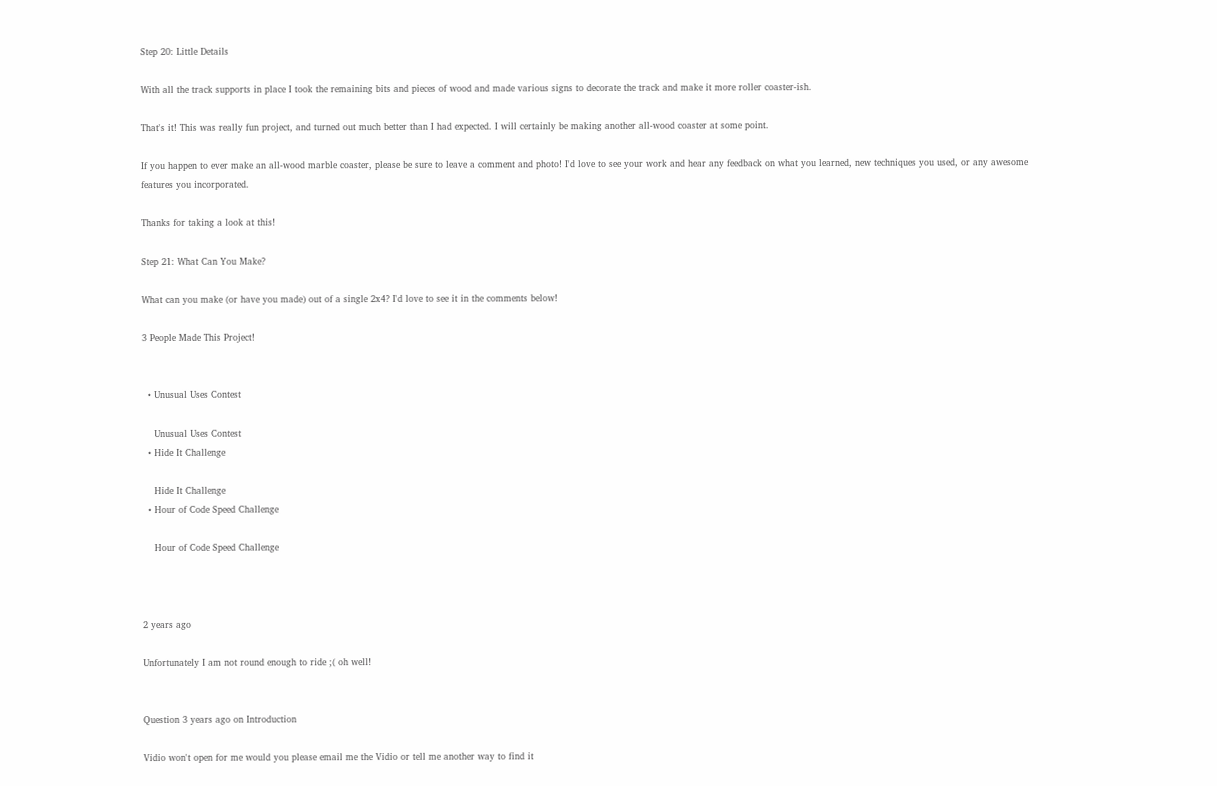Step 20: Little Details

With all the track supports in place I took the remaining bits and pieces of wood and made various signs to decorate the track and make it more roller coaster-ish.

That's it! This was really fun project, and turned out much better than I had expected. I will certainly be making another all-wood coaster at some point.

If you happen to ever make an all-wood marble coaster, please be sure to leave a comment and photo! I'd love to see your work and hear any feedback on what you learned, new techniques you used, or any awesome features you incorporated.

Thanks for taking a look at this!

Step 21: What Can You Make?

What can you make (or have you made) out of a single 2x4? I'd love to see it in the comments below!

3 People Made This Project!


  • Unusual Uses Contest

    Unusual Uses Contest
  • Hide It Challenge

    Hide It Challenge
  • Hour of Code Speed Challenge

    Hour of Code Speed Challenge



2 years ago

Unfortunately I am not round enough to ride ;( oh well!


Question 3 years ago on Introduction

Vidio won't open for me would you please email me the Vidio or tell me another way to find it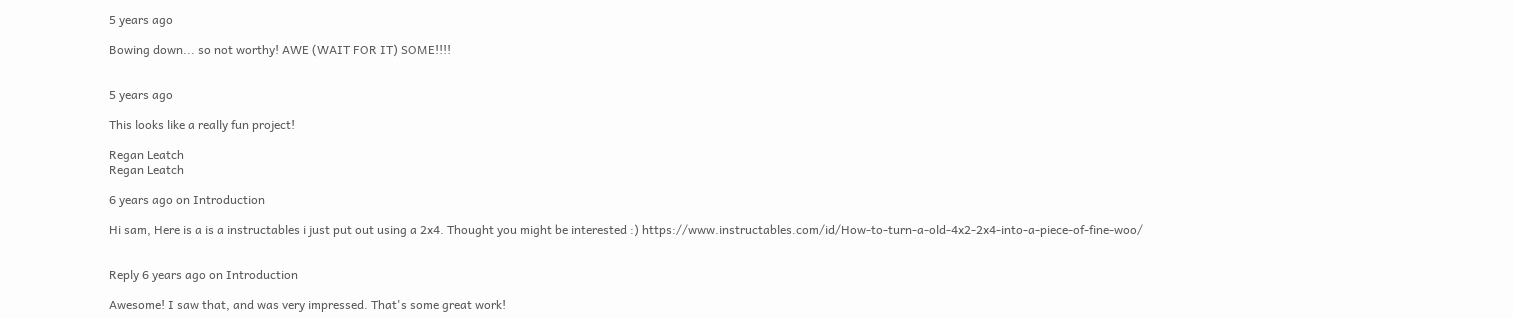5 years ago

Bowing down... so not worthy! AWE (WAIT FOR IT) SOME!!!!


5 years ago

This looks like a really fun project!

Regan Leatch
Regan Leatch

6 years ago on Introduction

Hi sam, Here is a is a instructables i just put out using a 2x4. Thought you might be interested :) https://www.instructables.com/id/How-to-turn-a-old-4x2-2x4-into-a-piece-of-fine-woo/


Reply 6 years ago on Introduction

Awesome! I saw that, and was very impressed. That's some great work!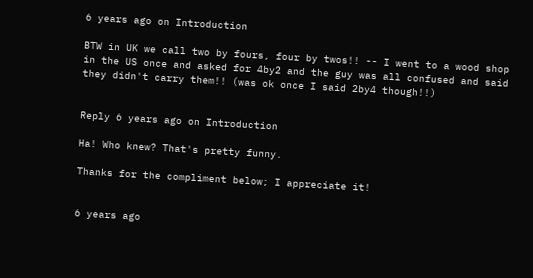6 years ago on Introduction

BTW in UK we call two by fours, four by twos!! -- I went to a wood shop in the US once and asked for 4by2 and the guy was all confused and said they didn't carry them!! (was ok once I said 2by4 though!!)


Reply 6 years ago on Introduction

Ha! Who knew? That's pretty funny.

Thanks for the compliment below; I appreciate it!


6 years ago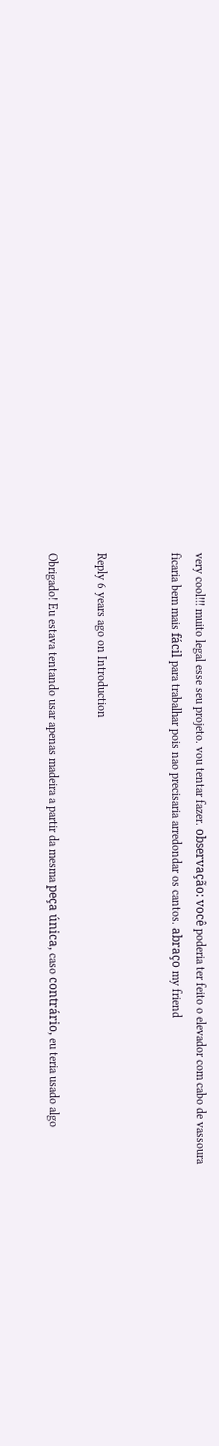very cool!!! muito legal esse seu projeto. vou tentar fazer. observação: você poderia ter feito o elevador com cabo de vassoura ficaria bem mais fácil para trabalhar pois nao precisaria arredondar os cantos. abraço my friend


Reply 6 years ago on Introduction

Obrigado! Eu estava tentando usar apenas madeira a partir da mesma peça única, caso contrário, eu teria usado algo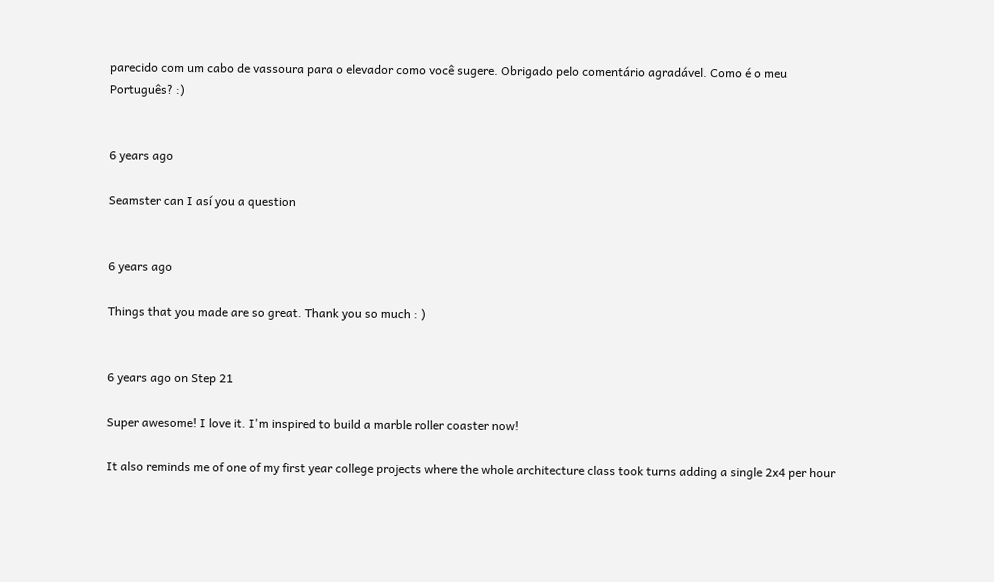parecido com um cabo de vassoura para o elevador como você sugere. Obrigado pelo comentário agradável. Como é o meu Português? :)


6 years ago

Seamster can I así you a question


6 years ago

Things that you made are so great. Thank you so much : )


6 years ago on Step 21

Super awesome! I love it. I'm inspired to build a marble roller coaster now!

It also reminds me of one of my first year college projects where the whole architecture class took turns adding a single 2x4 per hour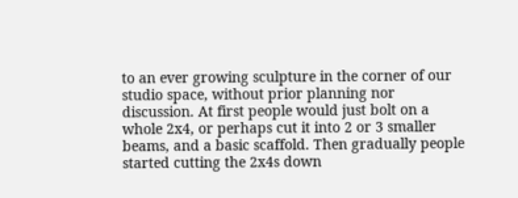to an ever growing sculpture in the corner of our studio space, without prior planning nor discussion. At first people would just bolt on a whole 2x4, or perhaps cut it into 2 or 3 smaller beams, and a basic scaffold. Then gradually people started cutting the 2x4s down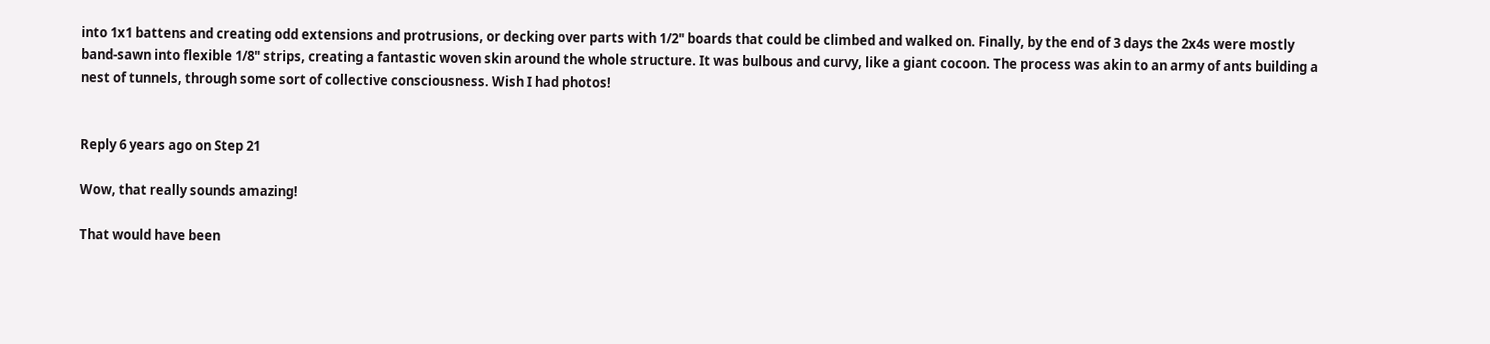into 1x1 battens and creating odd extensions and protrusions, or decking over parts with 1/2" boards that could be climbed and walked on. Finally, by the end of 3 days the 2x4s were mostly band-sawn into flexible 1/8" strips, creating a fantastic woven skin around the whole structure. It was bulbous and curvy, like a giant cocoon. The process was akin to an army of ants building a nest of tunnels, through some sort of collective consciousness. Wish I had photos!


Reply 6 years ago on Step 21

Wow, that really sounds amazing!

That would have been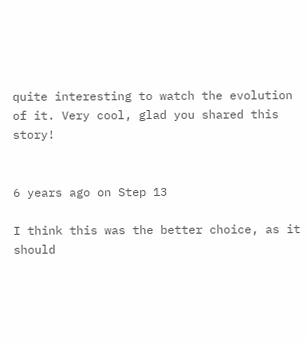quite interesting to watch the evolution of it. Very cool, glad you shared this story!


6 years ago on Step 13

I think this was the better choice, as it should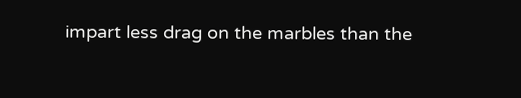impart less drag on the marbles than the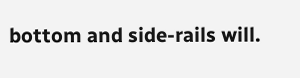bottom and side-rails will.